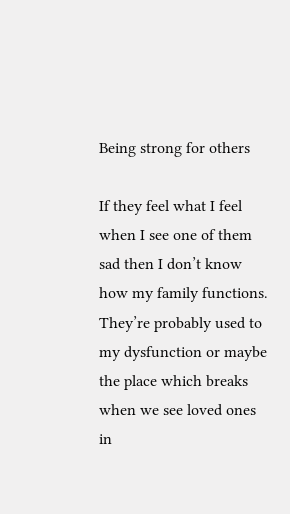Being strong for others

If they feel what I feel when I see one of them sad then I don’t know how my family functions. They’re probably used to my dysfunction or maybe the place which breaks when we see loved ones in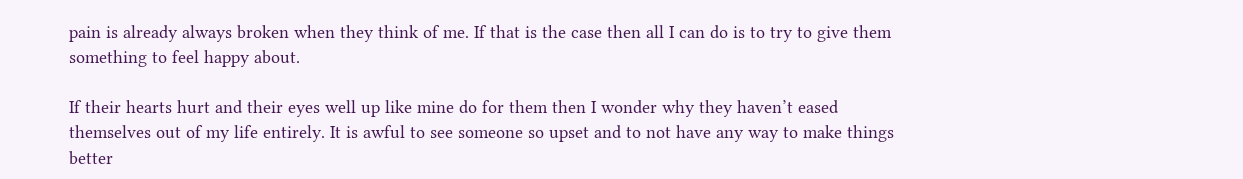pain is already always broken when they think of me. If that is the case then all I can do is to try to give them something to feel happy about.

If their hearts hurt and their eyes well up like mine do for them then I wonder why they haven’t eased themselves out of my life entirely. It is awful to see someone so upset and to not have any way to make things better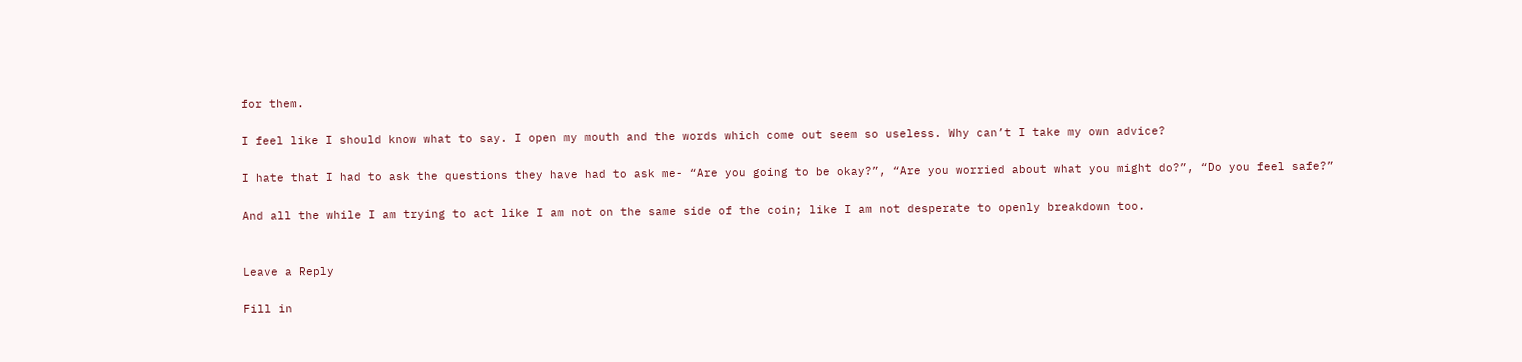for them.

I feel like I should know what to say. I open my mouth and the words which come out seem so useless. Why can’t I take my own advice?

I hate that I had to ask the questions they have had to ask me- “Are you going to be okay?”, “Are you worried about what you might do?”, “Do you feel safe?”

And all the while I am trying to act like I am not on the same side of the coin; like I am not desperate to openly breakdown too.


Leave a Reply

Fill in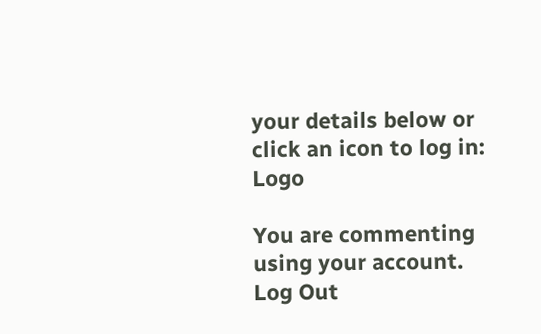your details below or click an icon to log in: Logo

You are commenting using your account. Log Out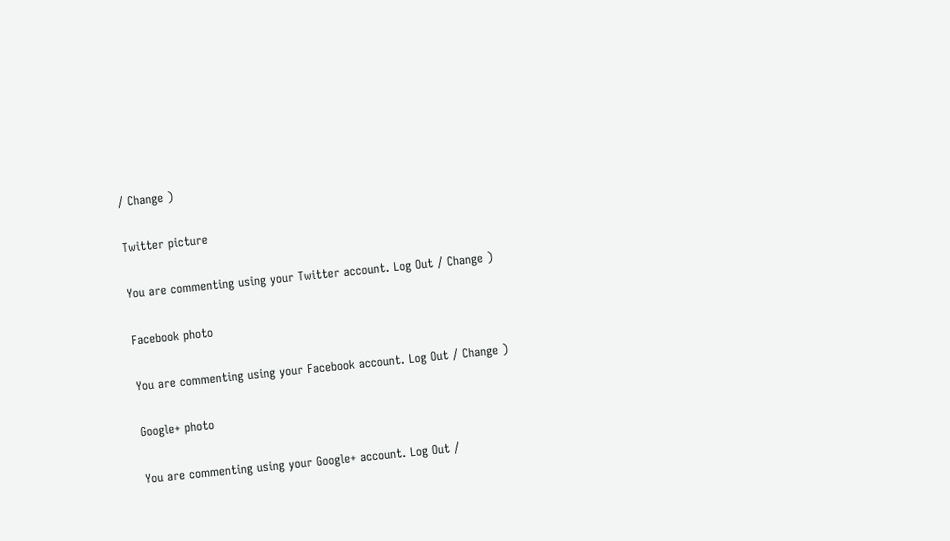/ Change )

Twitter picture

You are commenting using your Twitter account. Log Out / Change )

Facebook photo

You are commenting using your Facebook account. Log Out / Change )

Google+ photo

You are commenting using your Google+ account. Log Out /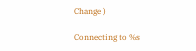Change )

Connecting to %s